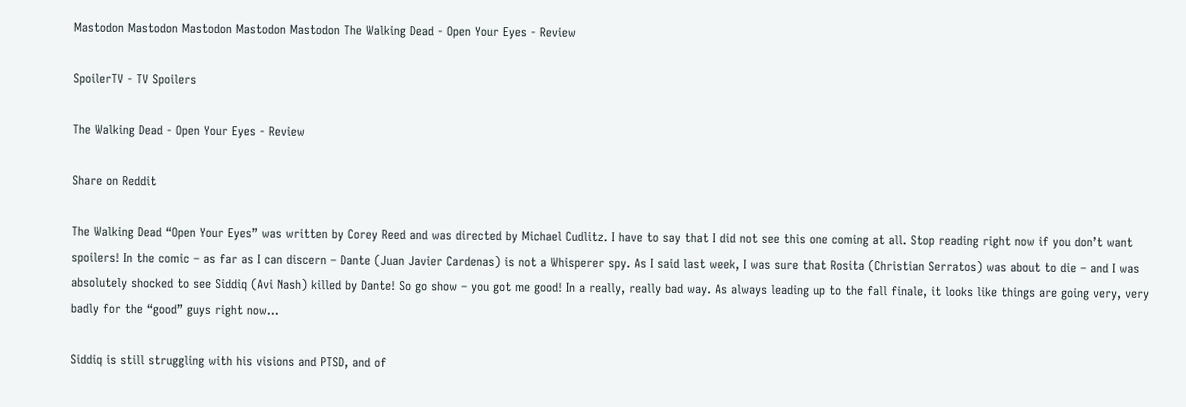Mastodon Mastodon Mastodon Mastodon Mastodon The Walking Dead - Open Your Eyes - Review

SpoilerTV - TV Spoilers

The Walking Dead - Open Your Eyes - Review

Share on Reddit

The Walking Dead “Open Your Eyes” was written by Corey Reed and was directed by Michael Cudlitz. I have to say that I did not see this one coming at all. Stop reading right now if you don’t want spoilers! In the comic – as far as I can discern – Dante (Juan Javier Cardenas) is not a Whisperer spy. As I said last week, I was sure that Rosita (Christian Serratos) was about to die – and I was absolutely shocked to see Siddiq (Avi Nash) killed by Dante! So go show – you got me good! In a really, really bad way. As always leading up to the fall finale, it looks like things are going very, very badly for the “good” guys right now…

Siddiq is still struggling with his visions and PTSD, and of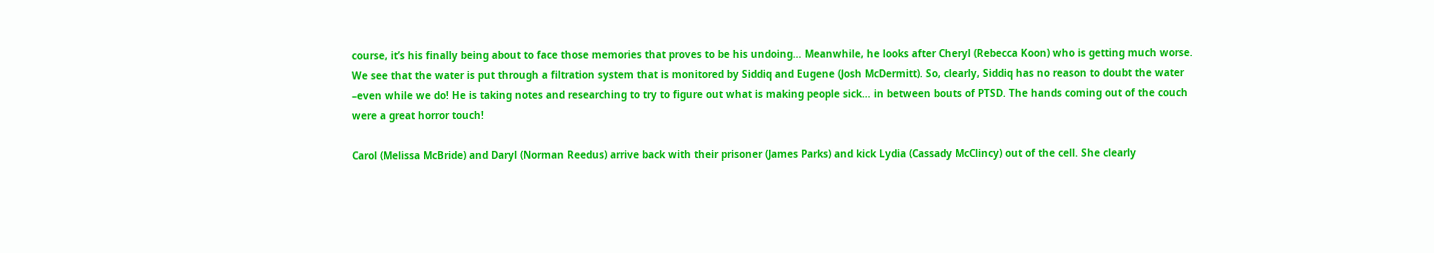course, it’s his finally being about to face those memories that proves to be his undoing… Meanwhile, he looks after Cheryl (Rebecca Koon) who is getting much worse. We see that the water is put through a filtration system that is monitored by Siddiq and Eugene (Josh McDermitt). So, clearly, Siddiq has no reason to doubt the water –even while we do! He is taking notes and researching to try to figure out what is making people sick… in between bouts of PTSD. The hands coming out of the couch were a great horror touch!

Carol (Melissa McBride) and Daryl (Norman Reedus) arrive back with their prisoner (James Parks) and kick Lydia (Cassady McClincy) out of the cell. She clearly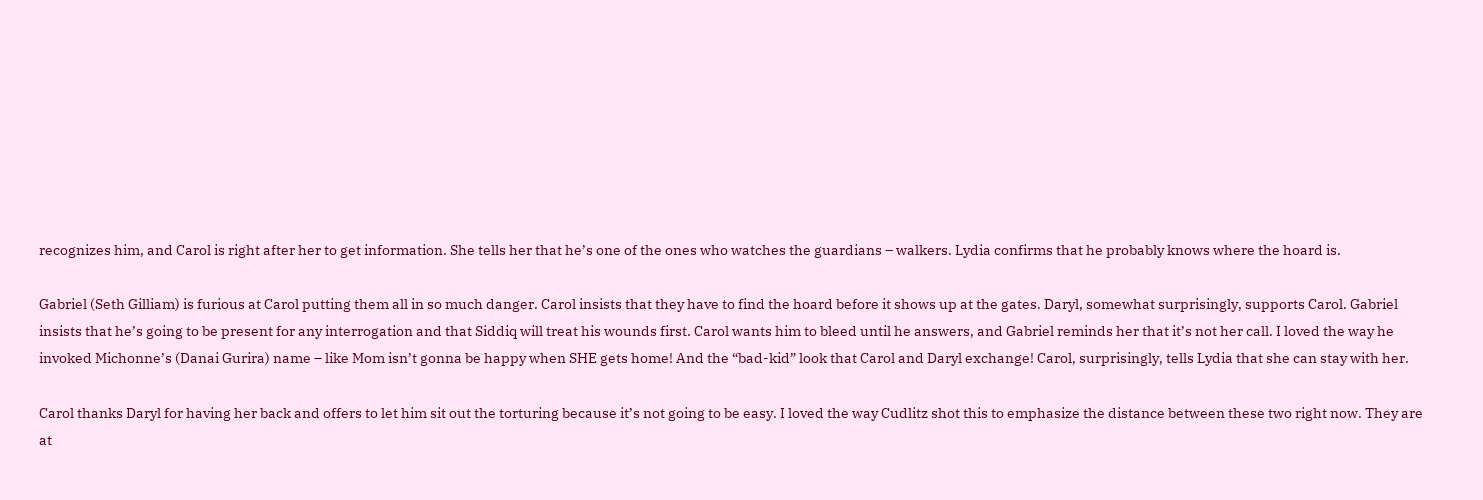recognizes him, and Carol is right after her to get information. She tells her that he’s one of the ones who watches the guardians – walkers. Lydia confirms that he probably knows where the hoard is.

Gabriel (Seth Gilliam) is furious at Carol putting them all in so much danger. Carol insists that they have to find the hoard before it shows up at the gates. Daryl, somewhat surprisingly, supports Carol. Gabriel insists that he’s going to be present for any interrogation and that Siddiq will treat his wounds first. Carol wants him to bleed until he answers, and Gabriel reminds her that it’s not her call. I loved the way he invoked Michonne’s (Danai Gurira) name – like Mom isn’t gonna be happy when SHE gets home! And the “bad-kid” look that Carol and Daryl exchange! Carol, surprisingly, tells Lydia that she can stay with her.

Carol thanks Daryl for having her back and offers to let him sit out the torturing because it’s not going to be easy. I loved the way Cudlitz shot this to emphasize the distance between these two right now. They are at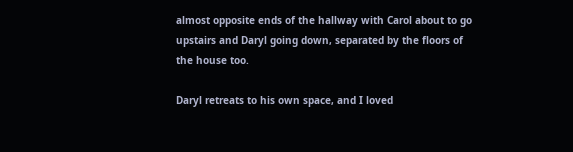almost opposite ends of the hallway with Carol about to go upstairs and Daryl going down, separated by the floors of the house too.

Daryl retreats to his own space, and I loved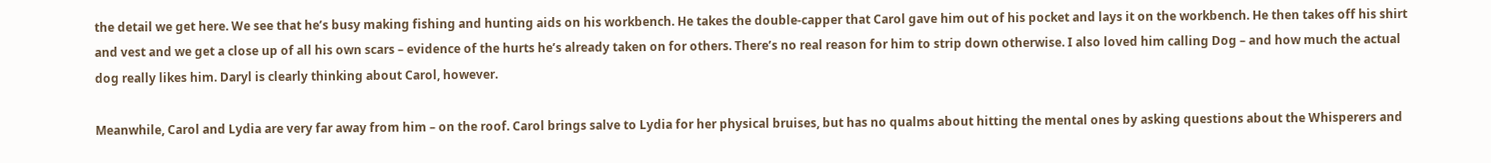the detail we get here. We see that he’s busy making fishing and hunting aids on his workbench. He takes the double-capper that Carol gave him out of his pocket and lays it on the workbench. He then takes off his shirt and vest and we get a close up of all his own scars – evidence of the hurts he’s already taken on for others. There’s no real reason for him to strip down otherwise. I also loved him calling Dog – and how much the actual dog really likes him. Daryl is clearly thinking about Carol, however.

Meanwhile, Carol and Lydia are very far away from him – on the roof. Carol brings salve to Lydia for her physical bruises, but has no qualms about hitting the mental ones by asking questions about the Whisperers and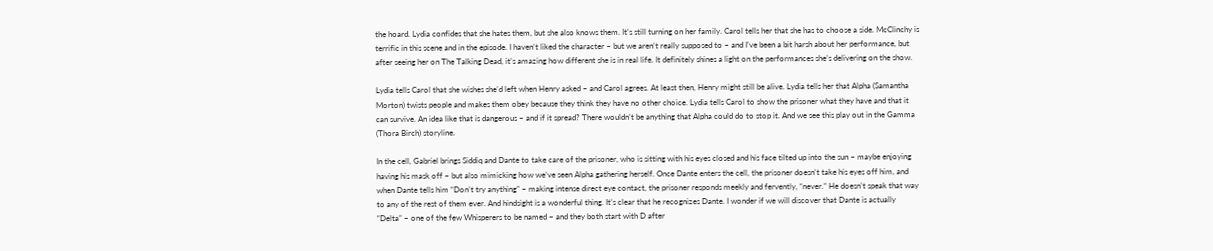the hoard. Lydia confides that she hates them, but she also knows them. It’s still turning on her family. Carol tells her that she has to choose a side. McClinchy is terrific in this scene and in the episode. I haven’t liked the character – but we aren’t really supposed to – and I’ve been a bit harsh about her performance, but after seeing her on The Talking Dead, it’s amazing how different she is in real life. It definitely shines a light on the performances she’s delivering on the show.

Lydia tells Carol that she wishes she’d left when Henry asked – and Carol agrees. At least then, Henry might still be alive. Lydia tells her that Alpha (Samantha Morton) twists people and makes them obey because they think they have no other choice. Lydia tells Carol to show the prisoner what they have and that it can survive. An idea like that is dangerous – and if it spread? There wouldn’t be anything that Alpha could do to stop it. And we see this play out in the Gamma (Thora Birch) storyline.

In the cell, Gabriel brings Siddiq and Dante to take care of the prisoner, who is sitting with his eyes closed and his face tilted up into the sun – maybe enjoying having his mask off – but also mimicking how we’ve seen Alpha gathering herself. Once Dante enters the cell, the prisoner doesn’t take his eyes off him, and when Dante tells him “Don’t try anything” – making intense direct eye contact, the prisoner responds meekly and fervently, “never.” He doesn’t speak that way to any of the rest of them ever. And hindsight is a wonderful thing. It’s clear that he recognizes Dante. I wonder if we will discover that Dante is actually “Delta” – one of the few Whisperers to be named – and they both start with D after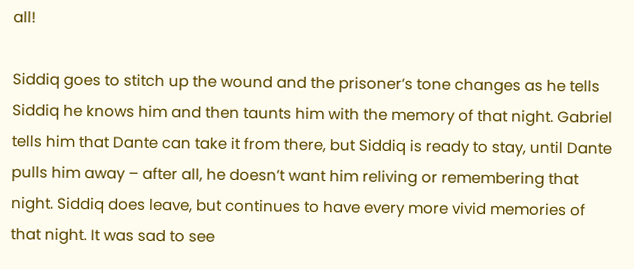all!

Siddiq goes to stitch up the wound and the prisoner’s tone changes as he tells Siddiq he knows him and then taunts him with the memory of that night. Gabriel tells him that Dante can take it from there, but Siddiq is ready to stay, until Dante pulls him away – after all, he doesn’t want him reliving or remembering that night. Siddiq does leave, but continues to have every more vivid memories of that night. It was sad to see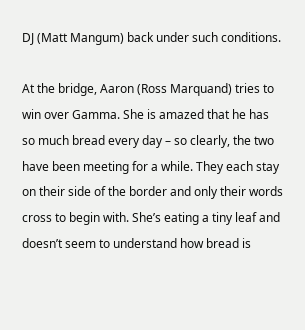DJ (Matt Mangum) back under such conditions.

At the bridge, Aaron (Ross Marquand) tries to win over Gamma. She is amazed that he has so much bread every day – so clearly, the two have been meeting for a while. They each stay on their side of the border and only their words cross to begin with. She’s eating a tiny leaf and doesn’t seem to understand how bread is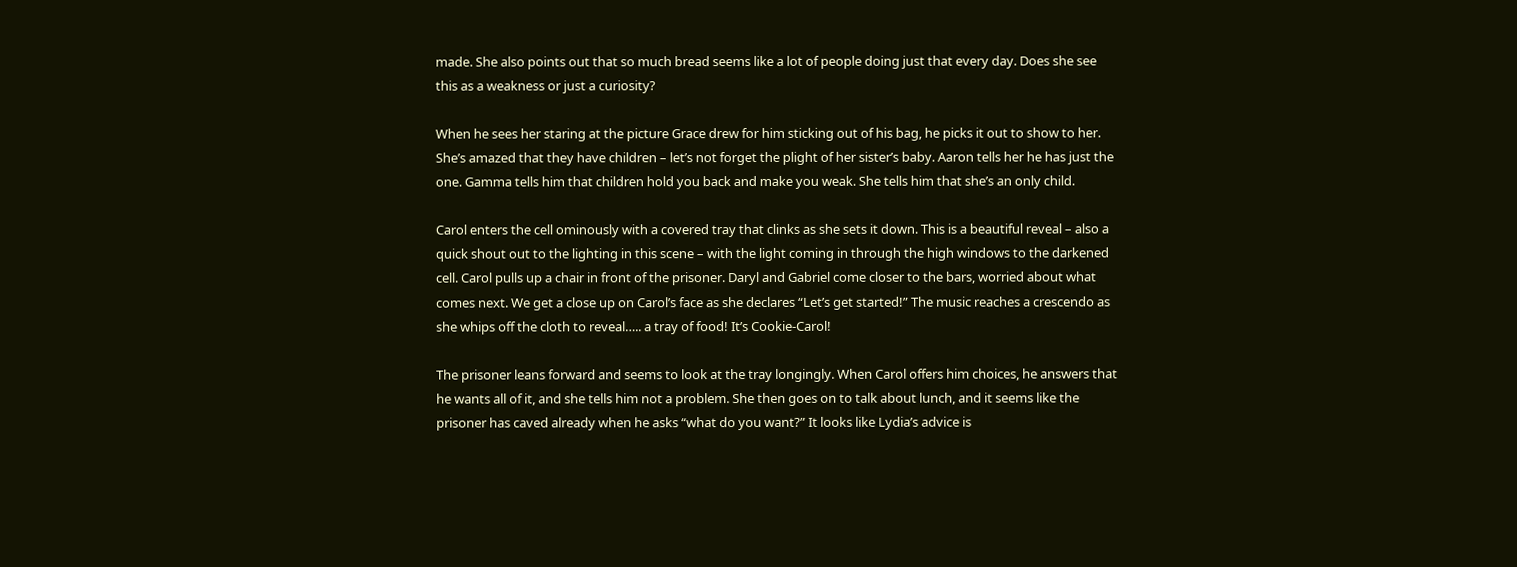made. She also points out that so much bread seems like a lot of people doing just that every day. Does she see this as a weakness or just a curiosity?

When he sees her staring at the picture Grace drew for him sticking out of his bag, he picks it out to show to her. She’s amazed that they have children – let’s not forget the plight of her sister’s baby. Aaron tells her he has just the one. Gamma tells him that children hold you back and make you weak. She tells him that she’s an only child.

Carol enters the cell ominously with a covered tray that clinks as she sets it down. This is a beautiful reveal – also a quick shout out to the lighting in this scene – with the light coming in through the high windows to the darkened cell. Carol pulls up a chair in front of the prisoner. Daryl and Gabriel come closer to the bars, worried about what comes next. We get a close up on Carol’s face as she declares “Let’s get started!” The music reaches a crescendo as she whips off the cloth to reveal….. a tray of food! It’s Cookie-Carol!

The prisoner leans forward and seems to look at the tray longingly. When Carol offers him choices, he answers that he wants all of it, and she tells him not a problem. She then goes on to talk about lunch, and it seems like the prisoner has caved already when he asks “what do you want?” It looks like Lydia’s advice is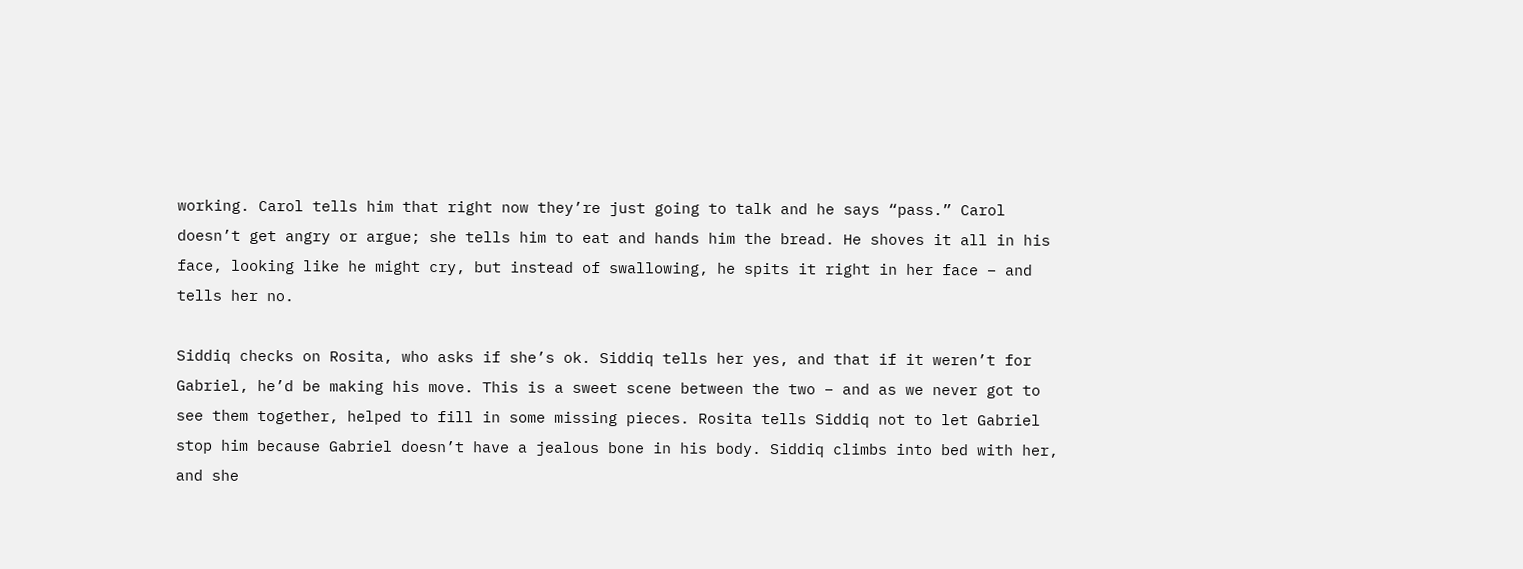working. Carol tells him that right now they’re just going to talk and he says “pass.” Carol doesn’t get angry or argue; she tells him to eat and hands him the bread. He shoves it all in his face, looking like he might cry, but instead of swallowing, he spits it right in her face – and tells her no.

Siddiq checks on Rosita, who asks if she’s ok. Siddiq tells her yes, and that if it weren’t for Gabriel, he’d be making his move. This is a sweet scene between the two – and as we never got to see them together, helped to fill in some missing pieces. Rosita tells Siddiq not to let Gabriel stop him because Gabriel doesn’t have a jealous bone in his body. Siddiq climbs into bed with her, and she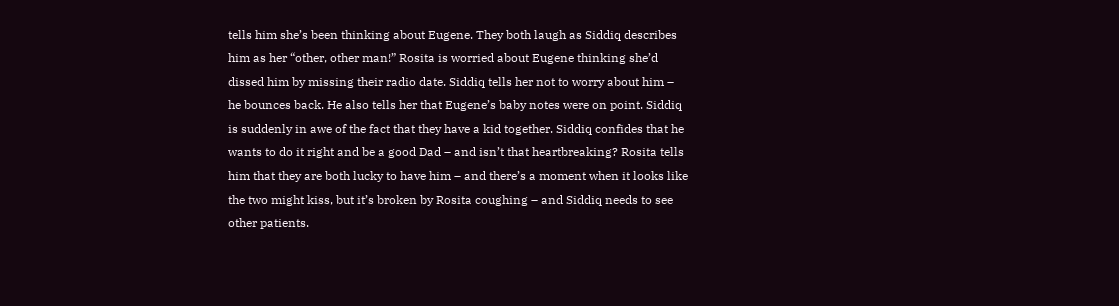tells him she’s been thinking about Eugene. They both laugh as Siddiq describes him as her “other, other man!” Rosita is worried about Eugene thinking she’d dissed him by missing their radio date. Siddiq tells her not to worry about him – he bounces back. He also tells her that Eugene’s baby notes were on point. Siddiq is suddenly in awe of the fact that they have a kid together. Siddiq confides that he wants to do it right and be a good Dad – and isn’t that heartbreaking? Rosita tells him that they are both lucky to have him – and there’s a moment when it looks like the two might kiss, but it’s broken by Rosita coughing – and Siddiq needs to see other patients.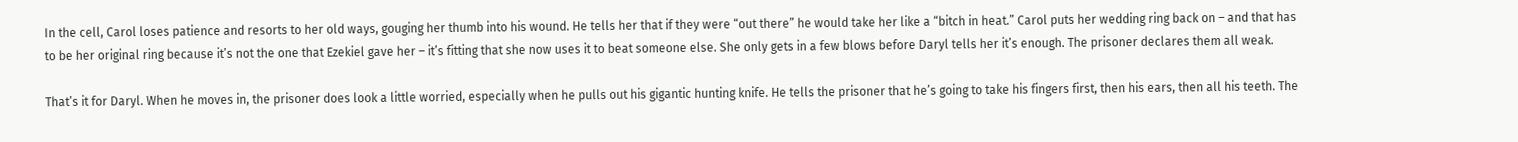In the cell, Carol loses patience and resorts to her old ways, gouging her thumb into his wound. He tells her that if they were “out there” he would take her like a “bitch in heat.” Carol puts her wedding ring back on – and that has to be her original ring because it’s not the one that Ezekiel gave her – it’s fitting that she now uses it to beat someone else. She only gets in a few blows before Daryl tells her it’s enough. The prisoner declares them all weak.

That’s it for Daryl. When he moves in, the prisoner does look a little worried, especially when he pulls out his gigantic hunting knife. He tells the prisoner that he’s going to take his fingers first, then his ears, then all his teeth. The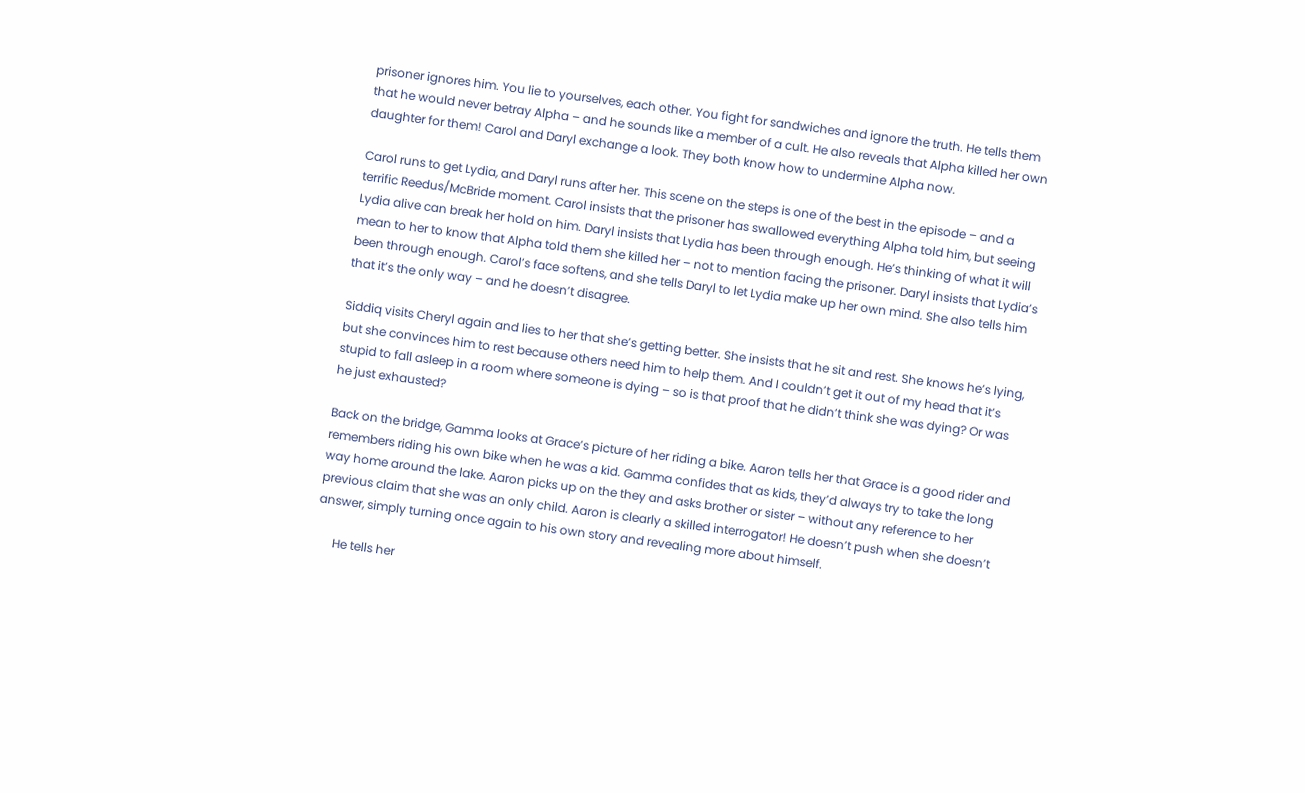prisoner ignores him. You lie to yourselves, each other. You fight for sandwiches and ignore the truth. He tells them that he would never betray Alpha – and he sounds like a member of a cult. He also reveals that Alpha killed her own daughter for them! Carol and Daryl exchange a look. They both know how to undermine Alpha now.

Carol runs to get Lydia, and Daryl runs after her. This scene on the steps is one of the best in the episode – and a terrific Reedus/McBride moment. Carol insists that the prisoner has swallowed everything Alpha told him, but seeing Lydia alive can break her hold on him. Daryl insists that Lydia has been through enough. He’s thinking of what it will mean to her to know that Alpha told them she killed her – not to mention facing the prisoner. Daryl insists that Lydia’s been through enough. Carol’s face softens, and she tells Daryl to let Lydia make up her own mind. She also tells him that it’s the only way – and he doesn’t disagree.

Siddiq visits Cheryl again and lies to her that she’s getting better. She insists that he sit and rest. She knows he’s lying, but she convinces him to rest because others need him to help them. And I couldn’t get it out of my head that it’s stupid to fall asleep in a room where someone is dying – so is that proof that he didn’t think she was dying? Or was he just exhausted?

Back on the bridge, Gamma looks at Grace’s picture of her riding a bike. Aaron tells her that Grace is a good rider and remembers riding his own bike when he was a kid. Gamma confides that as kids, they’d always try to take the long way home around the lake. Aaron picks up on the they and asks brother or sister – without any reference to her previous claim that she was an only child. Aaron is clearly a skilled interrogator! He doesn’t push when she doesn’t answer, simply turning once again to his own story and revealing more about himself.

      He tells her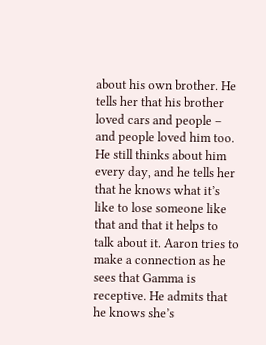about his own brother. He tells her that his brother loved cars and people – and people loved him too. He still thinks about him every day, and he tells her that he knows what it’s like to lose someone like that and that it helps to talk about it. Aaron tries to make a connection as he sees that Gamma is receptive. He admits that he knows she’s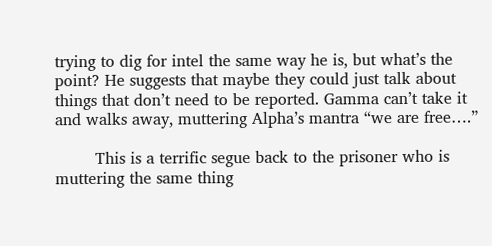trying to dig for intel the same way he is, but what’s the point? He suggests that maybe they could just talk about things that don’t need to be reported. Gamma can’t take it and walks away, muttering Alpha’s mantra “we are free….”

        This is a terrific segue back to the prisoner who is muttering the same thing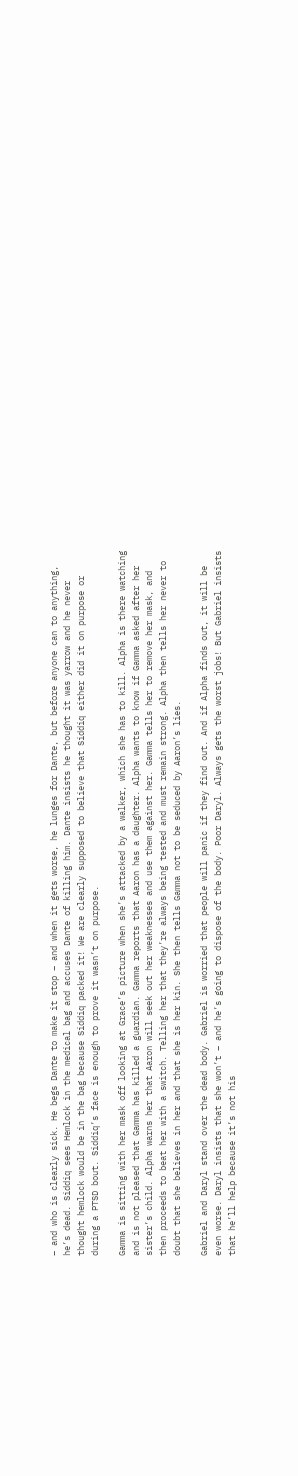– and who is clearly sick. He begs Dante to make it stop – and when it gets worse, he lunges for Dante, but before anyone can to anything, he’s dead. Siddiq sees Hemlock in the medical bag and accuses Dante of killing him. Dante insists he thought it was yarrow and he never thought hemlock would be in the bag because Siddiq packed it! We are clearly supposed to believe that Siddiq either did it on purpose or during a PTSD bout. Siddiq’s face is enough to prove it wasn’t on purpose.

Gamma is sitting with her mask off looking at Grace’s picture when she’s attacked by a walker, which she has to kill. Alpha is there watching and is not pleased that Gamma has killed a guardian. Gamma reports that Aaron has a daughter. Alpha wants to know if Gamma asked after her sister’s child. Alpha warns her that Aaron will seek out her weaknesses and use them against her. Gamma tells her to remove her mask, and then proceeds to beat her with a switch. Telling her that they’re always being tested and must remain strong. Alpha then tells her never to doubt that she believes in her and that she is her kin. She then tells Gamma not to be seduced by Aaron’s lies.

Gabriel and Daryl stand over the dead body. Gabriel is worried that people will panic if they find out. And if Alpha finds out, it will be even worse. Daryl insists that she won’t – and he’s going to dispose of the body. Poor Daryl. Always gets the worst jobs! But Gabriel insists that he’ll help because it’s not his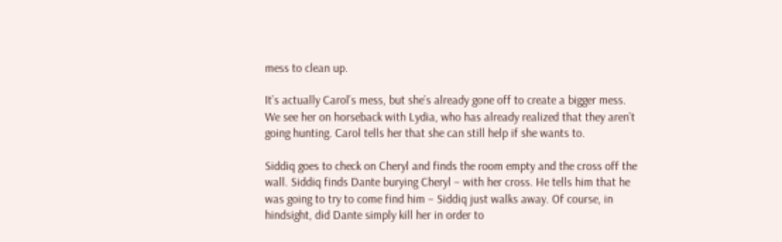mess to clean up.

It’s actually Carol’s mess, but she’s already gone off to create a bigger mess. We see her on horseback with Lydia, who has already realized that they aren’t going hunting. Carol tells her that she can still help if she wants to.

Siddiq goes to check on Cheryl and finds the room empty and the cross off the wall. Siddiq finds Dante burying Cheryl – with her cross. He tells him that he was going to try to come find him – Siddiq just walks away. Of course, in hindsight, did Dante simply kill her in order to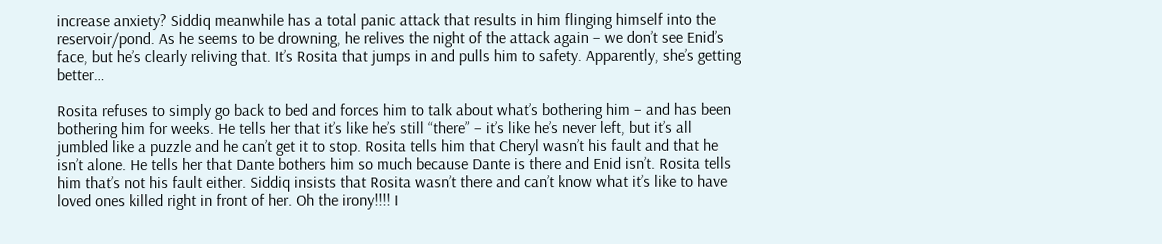increase anxiety? Siddiq meanwhile has a total panic attack that results in him flinging himself into the reservoir/pond. As he seems to be drowning, he relives the night of the attack again – we don’t see Enid’s face, but he’s clearly reliving that. It’s Rosita that jumps in and pulls him to safety. Apparently, she’s getting better…

Rosita refuses to simply go back to bed and forces him to talk about what’s bothering him – and has been bothering him for weeks. He tells her that it’s like he’s still “there” – it’s like he’s never left, but it’s all jumbled like a puzzle and he can’t get it to stop. Rosita tells him that Cheryl wasn’t his fault and that he isn’t alone. He tells her that Dante bothers him so much because Dante is there and Enid isn’t. Rosita tells him that’s not his fault either. Siddiq insists that Rosita wasn’t there and can’t know what it’s like to have loved ones killed right in front of her. Oh the irony!!!! I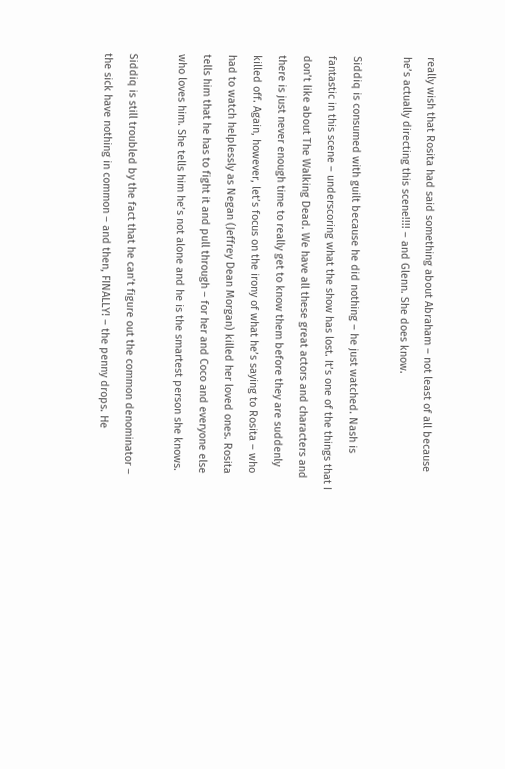really wish that Rosita had said something about Abraham – not least of all because he’s actually directing this scene!!!! – and Glenn. She does know.

Siddiq is consumed with guilt because he did nothing – he just watched. Nash is fantastic in this scene – underscoring what the show has lost. It’s one of the things that I don’t like about The Walking Dead. We have all these great actors and characters and there is just never enough time to really get to know them before they are suddenly killed off. Again, however, let’s focus on the irony of what he’s saying to Rosita – who had to watch helplessly as Negan (Jeffrey Dean Morgan) killed her loved ones. Rosita tells him that he has to fight it and pull through – for her and Coco and everyone else who loves him. She tells him he’s not alone and he is the smartest person she knows.

Siddiq is still troubled by the fact that he can’t figure out the common denominator – the sick have nothing in common – and then, FINALLY! – the penny drops. He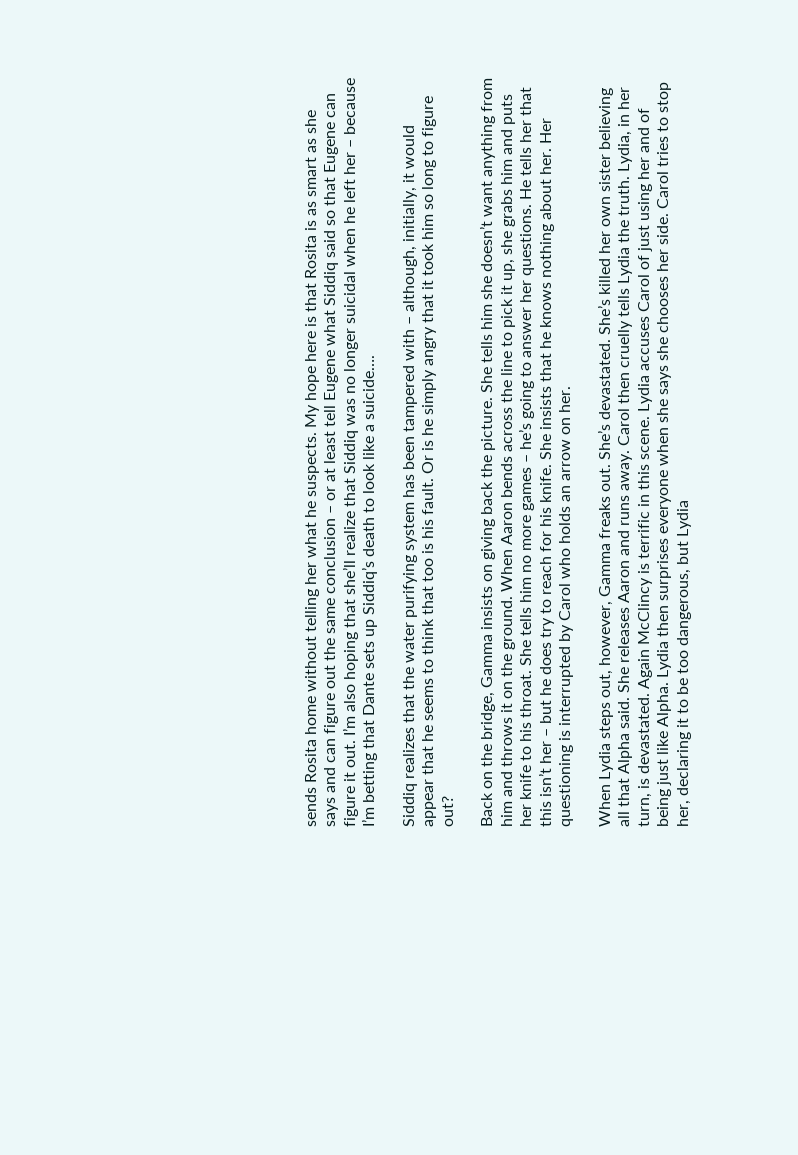sends Rosita home without telling her what he suspects. My hope here is that Rosita is as smart as she says and can figure out the same conclusion – or at least tell Eugene what Siddiq said so that Eugene can figure it out. I’m also hoping that she’ll realize that Siddiq was no longer suicidal when he left her – because I’m betting that Dante sets up Siddiq’s death to look like a suicide….

Siddiq realizes that the water purifying system has been tampered with – although, initially, it would appear that he seems to think that too is his fault. Or is he simply angry that it took him so long to figure out?

Back on the bridge, Gamma insists on giving back the picture. She tells him she doesn’t want anything from him and throws it on the ground. When Aaron bends across the line to pick it up, she grabs him and puts her knife to his throat. She tells him no more games – he’s going to answer her questions. He tells her that this isn’t her – but he does try to reach for his knife. She insists that he knows nothing about her. Her questioning is interrupted by Carol who holds an arrow on her.

When Lydia steps out, however, Gamma freaks out. She’s devastated. She’s killed her own sister believing all that Alpha said. She releases Aaron and runs away. Carol then cruelly tells Lydia the truth. Lydia, in her turn, is devastated. Again McClincy is terrific in this scene. Lydia accuses Carol of just using her and of being just like Alpha. Lydia then surprises everyone when she says she chooses her side. Carol tries to stop her, declaring it to be too dangerous, but Lydia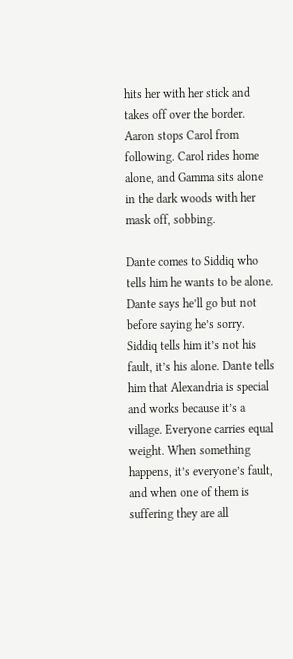hits her with her stick and takes off over the border. Aaron stops Carol from following. Carol rides home alone, and Gamma sits alone in the dark woods with her mask off, sobbing.

Dante comes to Siddiq who tells him he wants to be alone. Dante says he’ll go but not before saying he’s sorry. Siddiq tells him it’s not his fault, it’s his alone. Dante tells him that Alexandria is special and works because it’s a village. Everyone carries equal weight. When something happens, it’s everyone’s fault, and when one of them is suffering they are all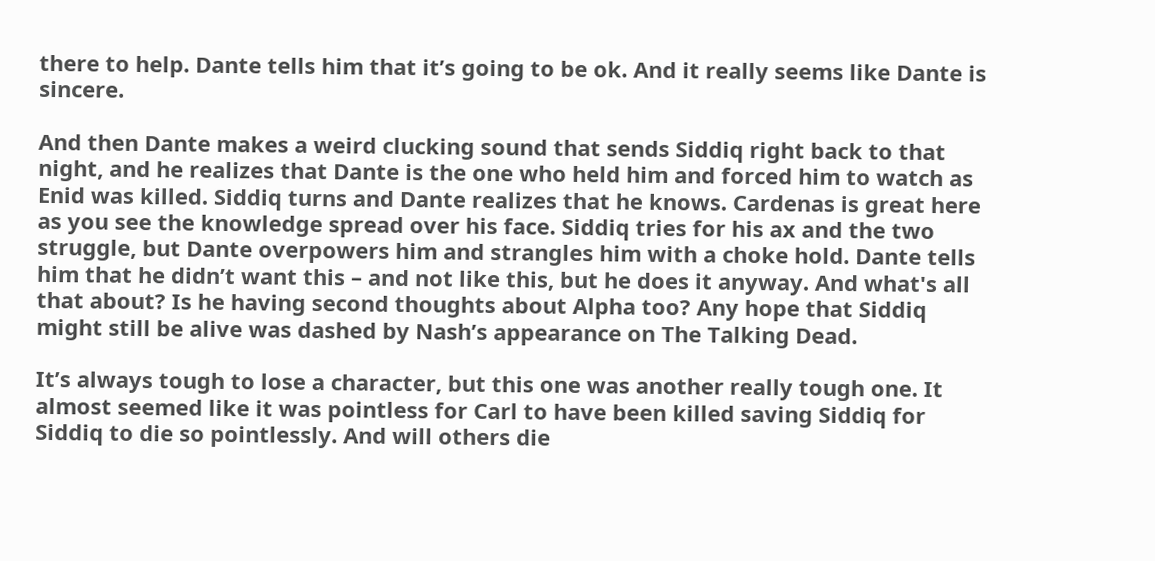there to help. Dante tells him that it’s going to be ok. And it really seems like Dante is sincere.

And then Dante makes a weird clucking sound that sends Siddiq right back to that night, and he realizes that Dante is the one who held him and forced him to watch as Enid was killed. Siddiq turns and Dante realizes that he knows. Cardenas is great here as you see the knowledge spread over his face. Siddiq tries for his ax and the two struggle, but Dante overpowers him and strangles him with a choke hold. Dante tells him that he didn’t want this – and not like this, but he does it anyway. And what's all that about? Is he having second thoughts about Alpha too? Any hope that Siddiq might still be alive was dashed by Nash’s appearance on The Talking Dead.

It’s always tough to lose a character, but this one was another really tough one. It almost seemed like it was pointless for Carl to have been killed saving Siddiq for Siddiq to die so pointlessly. And will others die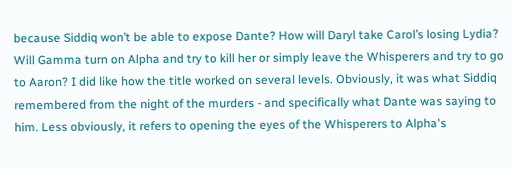because Siddiq won’t be able to expose Dante? How will Daryl take Carol’s losing Lydia? Will Gamma turn on Alpha and try to kill her or simply leave the Whisperers and try to go to Aaron? I did like how the title worked on several levels. Obviously, it was what Siddiq remembered from the night of the murders - and specifically what Dante was saying to him. Less obviously, it refers to opening the eyes of the Whisperers to Alpha's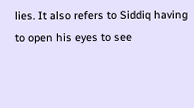lies. It also refers to Siddiq having to open his eyes to see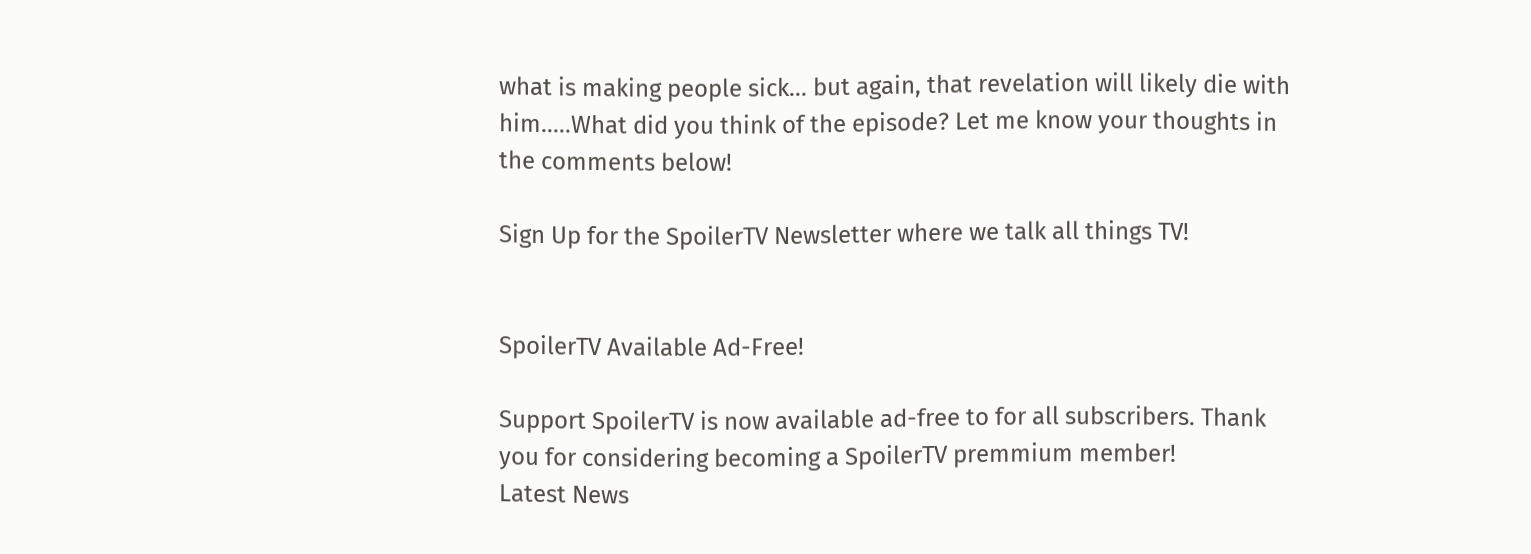what is making people sick... but again, that revelation will likely die with him.....What did you think of the episode? Let me know your thoughts in the comments below!

Sign Up for the SpoilerTV Newsletter where we talk all things TV!


SpoilerTV Available Ad-Free!

Support SpoilerTV is now available ad-free to for all subscribers. Thank you for considering becoming a SpoilerTV premmium member!
Latest News